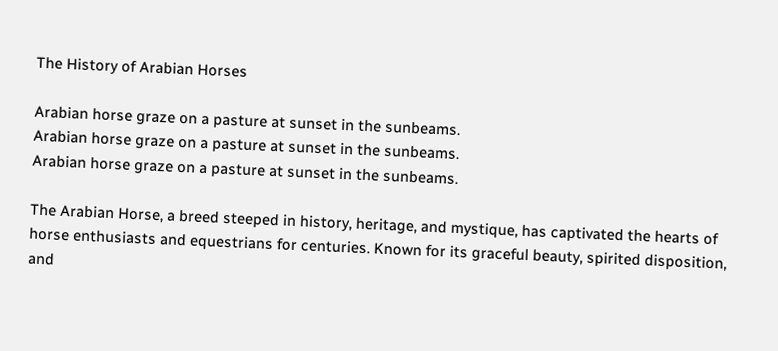The History of Arabian Horses

Arabian horse graze on a pasture at sunset in the sunbeams.
Arabian horse graze on a pasture at sunset in the sunbeams.
Arabian horse graze on a pasture at sunset in the sunbeams.

The Arabian Horse, a breed steeped in history, heritage, and mystique, has captivated the hearts of horse enthusiasts and equestrians for centuries. Known for its graceful beauty, spirited disposition, and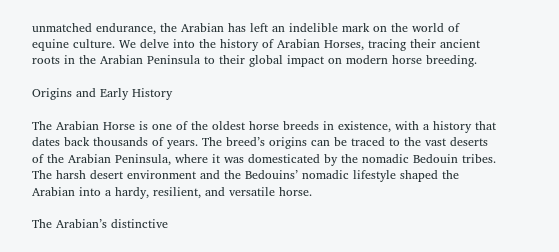unmatched endurance, the Arabian has left an indelible mark on the world of equine culture. We delve into the history of Arabian Horses, tracing their ancient roots in the Arabian Peninsula to their global impact on modern horse breeding.

Origins and Early History

The Arabian Horse is one of the oldest horse breeds in existence, with a history that dates back thousands of years. The breed’s origins can be traced to the vast deserts of the Arabian Peninsula, where it was domesticated by the nomadic Bedouin tribes. The harsh desert environment and the Bedouins’ nomadic lifestyle shaped the Arabian into a hardy, resilient, and versatile horse.

The Arabian’s distinctive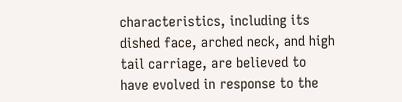characteristics, including its dished face, arched neck, and high tail carriage, are believed to have evolved in response to the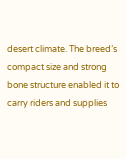desert climate. The breed’s compact size and strong bone structure enabled it to carry riders and supplies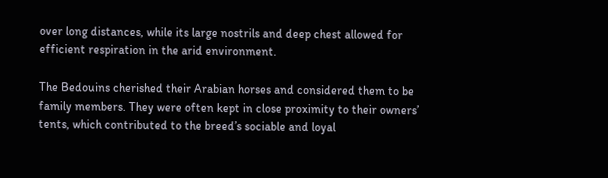over long distances, while its large nostrils and deep chest allowed for efficient respiration in the arid environment.

The Bedouins cherished their Arabian horses and considered them to be family members. They were often kept in close proximity to their owners’ tents, which contributed to the breed’s sociable and loyal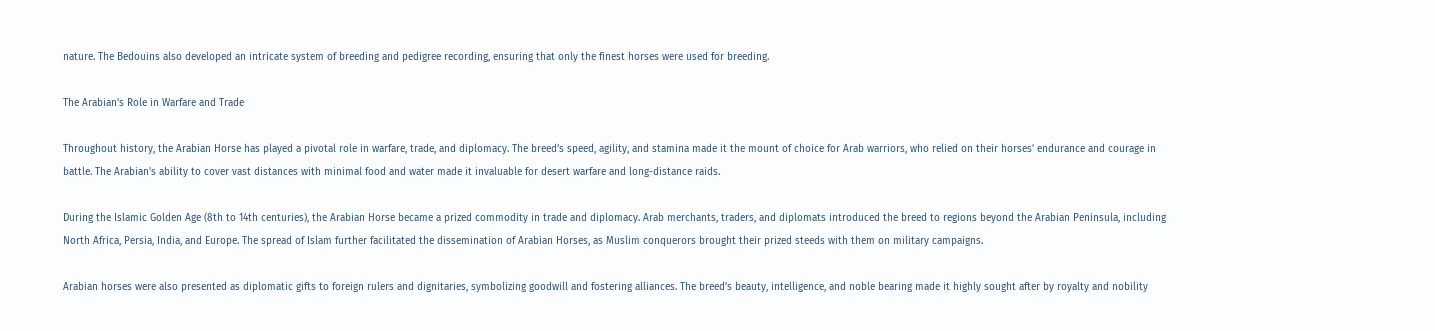nature. The Bedouins also developed an intricate system of breeding and pedigree recording, ensuring that only the finest horses were used for breeding.

The Arabian’s Role in Warfare and Trade

Throughout history, the Arabian Horse has played a pivotal role in warfare, trade, and diplomacy. The breed’s speed, agility, and stamina made it the mount of choice for Arab warriors, who relied on their horses’ endurance and courage in battle. The Arabian’s ability to cover vast distances with minimal food and water made it invaluable for desert warfare and long-distance raids.

During the Islamic Golden Age (8th to 14th centuries), the Arabian Horse became a prized commodity in trade and diplomacy. Arab merchants, traders, and diplomats introduced the breed to regions beyond the Arabian Peninsula, including North Africa, Persia, India, and Europe. The spread of Islam further facilitated the dissemination of Arabian Horses, as Muslim conquerors brought their prized steeds with them on military campaigns.

Arabian horses were also presented as diplomatic gifts to foreign rulers and dignitaries, symbolizing goodwill and fostering alliances. The breed’s beauty, intelligence, and noble bearing made it highly sought after by royalty and nobility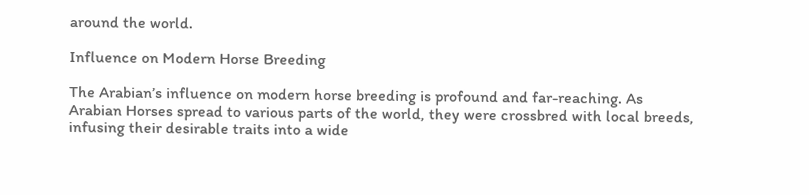around the world.

Influence on Modern Horse Breeding

The Arabian’s influence on modern horse breeding is profound and far-reaching. As Arabian Horses spread to various parts of the world, they were crossbred with local breeds, infusing their desirable traits into a wide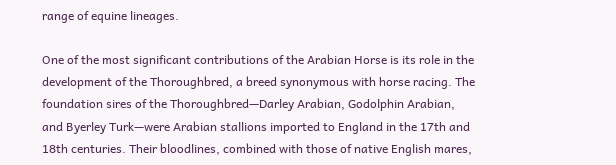range of equine lineages.

One of the most significant contributions of the Arabian Horse is its role in the development of the Thoroughbred, a breed synonymous with horse racing. The foundation sires of the Thoroughbred—Darley Arabian, Godolphin Arabian, and Byerley Turk—were Arabian stallions imported to England in the 17th and 18th centuries. Their bloodlines, combined with those of native English mares,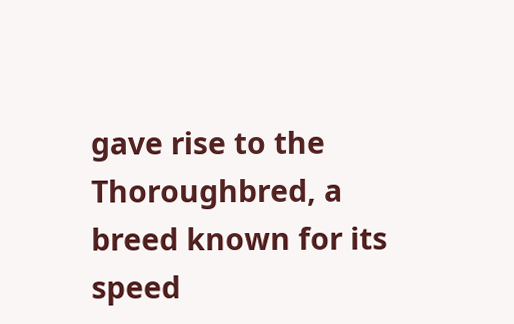gave rise to the Thoroughbred, a breed known for its speed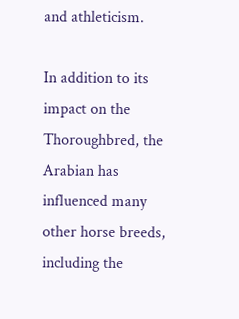and athleticism.

In addition to its impact on the Thoroughbred, the Arabian has influenced many other horse breeds, including the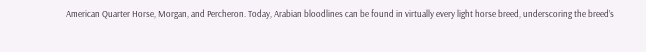American Quarter Horse, Morgan, and Percheron. Today, Arabian bloodlines can be found in virtually every light horse breed, underscoring the breed’s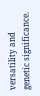versatility and genetic significance.